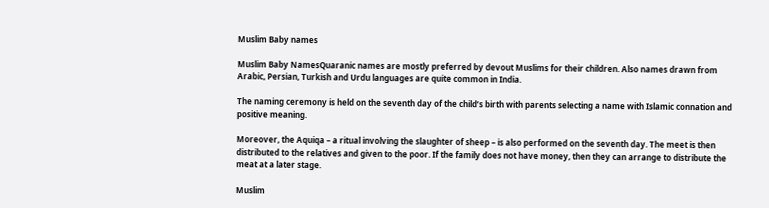Muslim Baby names

Muslim Baby NamesQuaranic names are mostly preferred by devout Muslims for their children. Also names drawn from Arabic, Persian, Turkish and Urdu languages are quite common in India.

The naming ceremony is held on the seventh day of the child’s birth with parents selecting a name with Islamic connation and positive meaning.

Moreover, the Aquiqa – a ritual involving the slaughter of sheep – is also performed on the seventh day. The meet is then distributed to the relatives and given to the poor. If the family does not have money, then they can arrange to distribute the meat at a later stage.

Muslim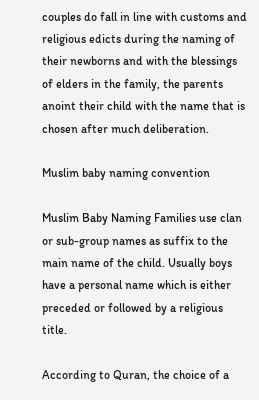couples do fall in line with customs and religious edicts during the naming of their newborns and with the blessings of elders in the family, the parents anoint their child with the name that is chosen after much deliberation.

Muslim baby naming convention

Muslim Baby Naming Families use clan or sub-group names as suffix to the main name of the child. Usually boys have a personal name which is either preceded or followed by a religious title.

According to Quran, the choice of a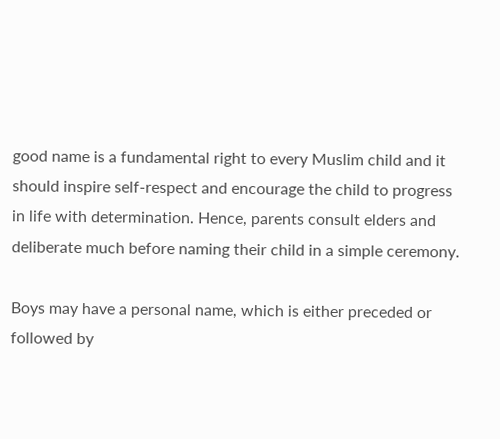good name is a fundamental right to every Muslim child and it should inspire self-respect and encourage the child to progress in life with determination. Hence, parents consult elders and deliberate much before naming their child in a simple ceremony.

Boys may have a personal name, which is either preceded or followed by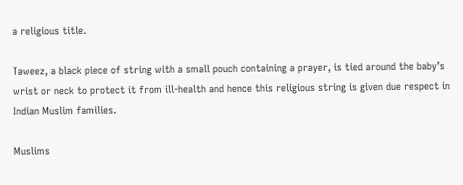a religious title.

Taweez, a black piece of string with a small pouch containing a prayer, is tied around the baby’s wrist or neck to protect it from ill-health and hence this religious string is given due respect in Indian Muslim families.

Muslims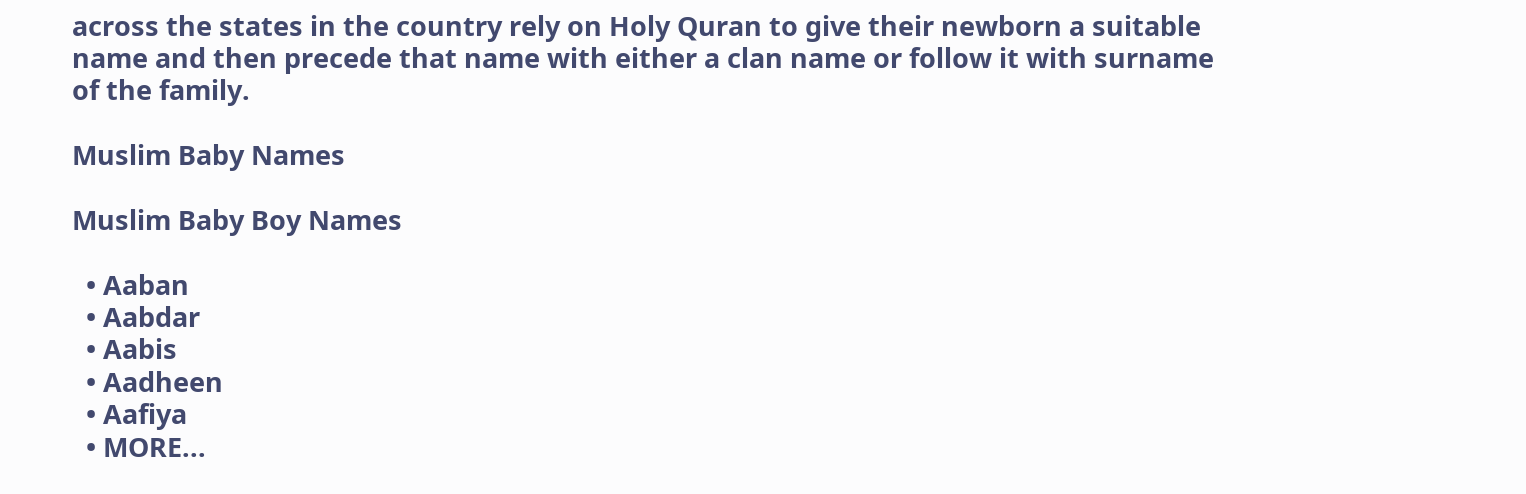across the states in the country rely on Holy Quran to give their newborn a suitable name and then precede that name with either a clan name or follow it with surname of the family.

Muslim Baby Names

Muslim Baby Boy Names

  • Aaban
  • Aabdar
  • Aabis
  • Aadheen
  • Aafiya
  • MORE...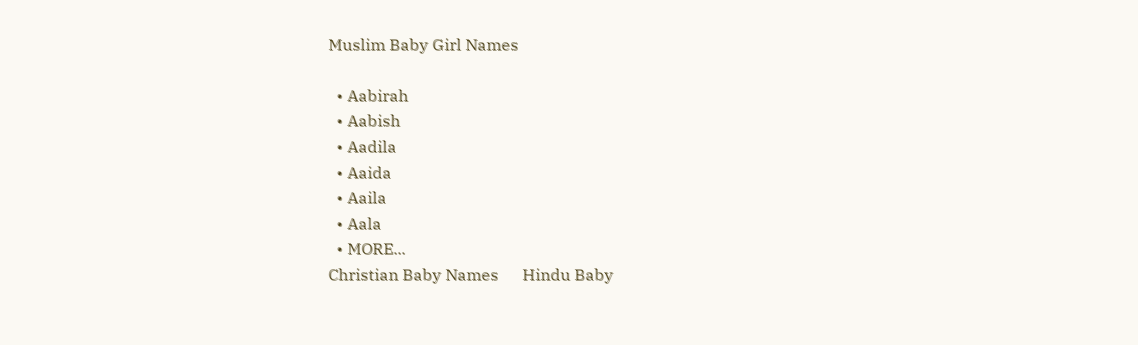Muslim Baby Girl Names

  • Aabirah
  • Aabish
  • Aadila
  • Aaida
  • Aaila
  • Aala
  • MORE...
Christian Baby Names      Hindu Baby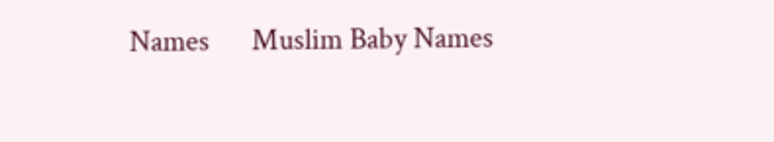Names      Muslim Baby Names